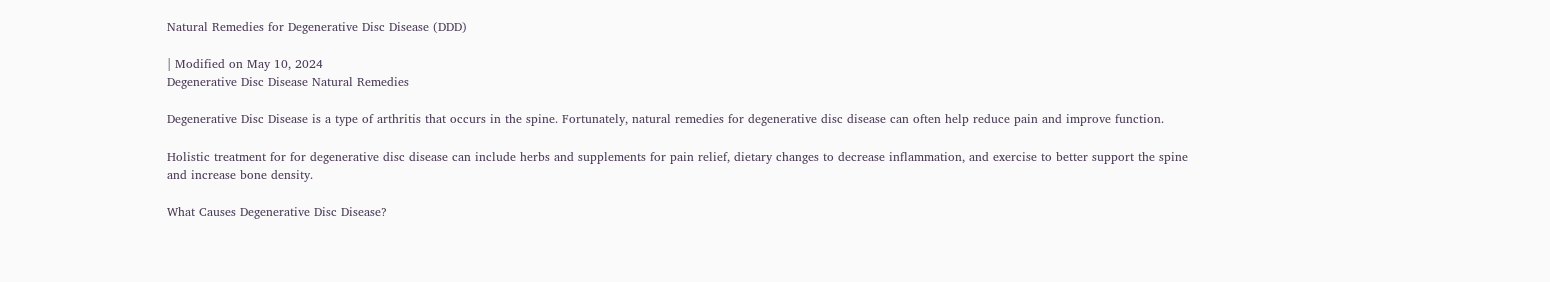Natural Remedies for Degenerative Disc Disease (DDD)

| Modified on May 10, 2024
Degenerative Disc Disease Natural Remedies

Degenerative Disc Disease is a type of arthritis that occurs in the spine. Fortunately, natural remedies for degenerative disc disease can often help reduce pain and improve function.

Holistic treatment for for degenerative disc disease can include herbs and supplements for pain relief, dietary changes to decrease inflammation, and exercise to better support the spine and increase bone density.

What Causes Degenerative Disc Disease?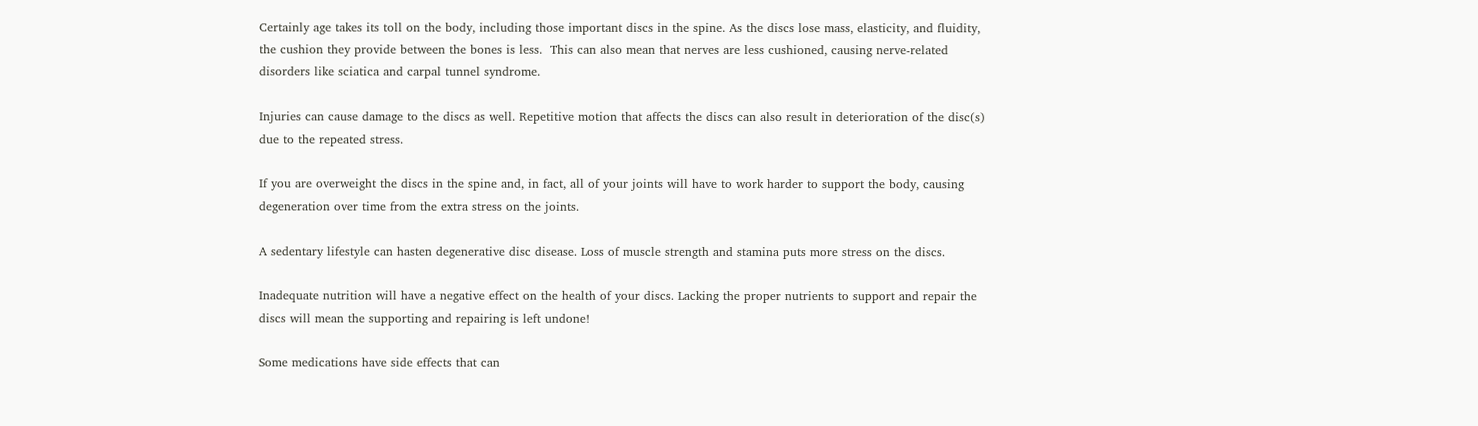Certainly age takes its toll on the body, including those important discs in the spine. As the discs lose mass, elasticity, and fluidity, the cushion they provide between the bones is less.  This can also mean that nerves are less cushioned, causing nerve-related disorders like sciatica and carpal tunnel syndrome.

Injuries can cause damage to the discs as well. Repetitive motion that affects the discs can also result in deterioration of the disc(s) due to the repeated stress.

If you are overweight the discs in the spine and, in fact, all of your joints will have to work harder to support the body, causing degeneration over time from the extra stress on the joints.

A sedentary lifestyle can hasten degenerative disc disease. Loss of muscle strength and stamina puts more stress on the discs.

Inadequate nutrition will have a negative effect on the health of your discs. Lacking the proper nutrients to support and repair the discs will mean the supporting and repairing is left undone!

Some medications have side effects that can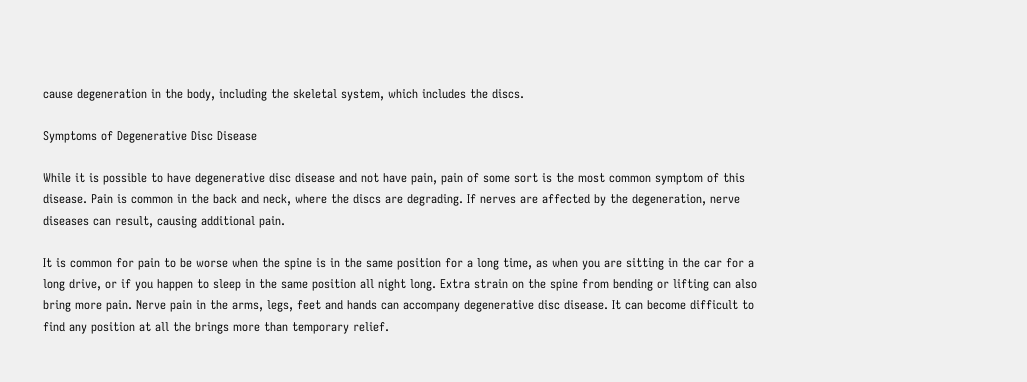cause degeneration in the body, including the skeletal system, which includes the discs.

Symptoms of Degenerative Disc Disease

While it is possible to have degenerative disc disease and not have pain, pain of some sort is the most common symptom of this disease. Pain is common in the back and neck, where the discs are degrading. If nerves are affected by the degeneration, nerve diseases can result, causing additional pain.

It is common for pain to be worse when the spine is in the same position for a long time, as when you are sitting in the car for a long drive, or if you happen to sleep in the same position all night long. Extra strain on the spine from bending or lifting can also bring more pain. Nerve pain in the arms, legs, feet and hands can accompany degenerative disc disease. It can become difficult to find any position at all the brings more than temporary relief.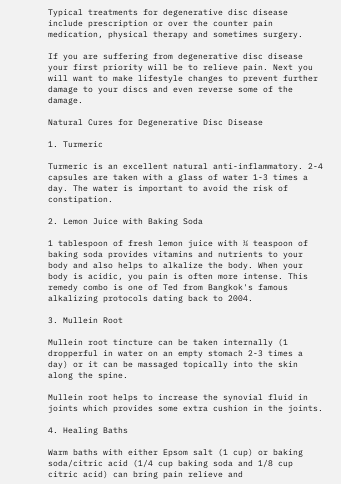Typical treatments for degenerative disc disease include prescription or over the counter pain medication, physical therapy and sometimes surgery.

If you are suffering from degenerative disc disease your first priority will be to relieve pain. Next you will want to make lifestyle changes to prevent further damage to your discs and even reverse some of the damage.

Natural Cures for Degenerative Disc Disease

1. Turmeric

Turmeric is an excellent natural anti-inflammatory. 2-4 capsules are taken with a glass of water 1-3 times a day. The water is important to avoid the risk of constipation.

2. Lemon Juice with Baking Soda

1 tablespoon of fresh lemon juice with ¼ teaspoon of baking soda provides vitamins and nutrients to your body and also helps to alkalize the body. When your body is acidic, you pain is often more intense. This remedy combo is one of Ted from Bangkok's famous alkalizing protocols dating back to 2004.

3. Mullein Root

Mullein root tincture can be taken internally (1 dropperful in water on an empty stomach 2-3 times a day) or it can be massaged topically into the skin along the spine.

Mullein root helps to increase the synovial fluid in joints which provides some extra cushion in the joints.

4. Healing Baths

Warm baths with either Epsom salt (1 cup) or baking soda/citric acid (1/4 cup baking soda and 1/8 cup citric acid) can bring pain relieve and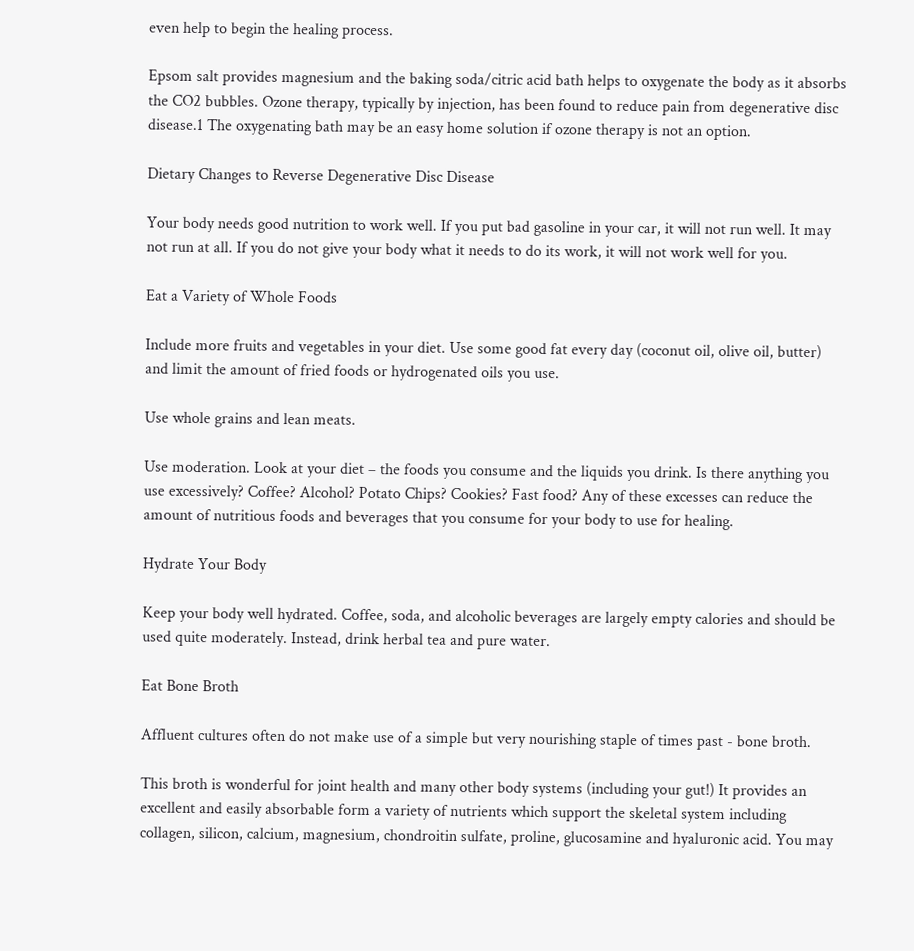even help to begin the healing process.

Epsom salt provides magnesium and the baking soda/citric acid bath helps to oxygenate the body as it absorbs the CO2 bubbles. Ozone therapy, typically by injection, has been found to reduce pain from degenerative disc disease.1 The oxygenating bath may be an easy home solution if ozone therapy is not an option.

Dietary Changes to Reverse Degenerative Disc Disease

Your body needs good nutrition to work well. If you put bad gasoline in your car, it will not run well. It may not run at all. If you do not give your body what it needs to do its work, it will not work well for you.

Eat a Variety of Whole Foods

Include more fruits and vegetables in your diet. Use some good fat every day (coconut oil, olive oil, butter) and limit the amount of fried foods or hydrogenated oils you use.

Use whole grains and lean meats.

Use moderation. Look at your diet – the foods you consume and the liquids you drink. Is there anything you use excessively? Coffee? Alcohol? Potato Chips? Cookies? Fast food? Any of these excesses can reduce the amount of nutritious foods and beverages that you consume for your body to use for healing.

Hydrate Your Body

Keep your body well hydrated. Coffee, soda, and alcoholic beverages are largely empty calories and should be used quite moderately. Instead, drink herbal tea and pure water.

Eat Bone Broth

Affluent cultures often do not make use of a simple but very nourishing staple of times past - bone broth.

This broth is wonderful for joint health and many other body systems (including your gut!) It provides an excellent and easily absorbable form a variety of nutrients which support the skeletal system including collagen, silicon, calcium, magnesium, chondroitin sulfate, proline, glucosamine and hyaluronic acid. You may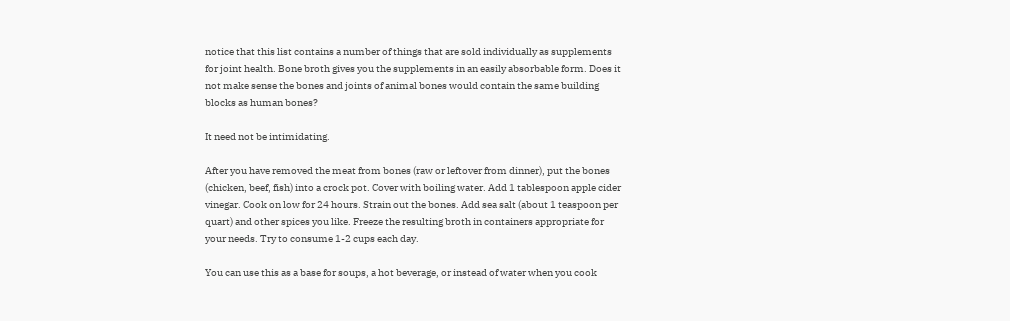notice that this list contains a number of things that are sold individually as supplements for joint health. Bone broth gives you the supplements in an easily absorbable form. Does it not make sense the bones and joints of animal bones would contain the same building blocks as human bones?

It need not be intimidating.

After you have removed the meat from bones (raw or leftover from dinner), put the bones (chicken, beef, fish) into a crock pot. Cover with boiling water. Add 1 tablespoon apple cider vinegar. Cook on low for 24 hours. Strain out the bones. Add sea salt (about 1 teaspoon per quart) and other spices you like. Freeze the resulting broth in containers appropriate for your needs. Try to consume 1-2 cups each day.

You can use this as a base for soups, a hot beverage, or instead of water when you cook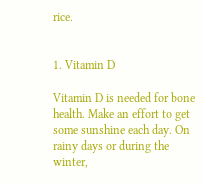rice.


1. Vitamin D

Vitamin D is needed for bone health. Make an effort to get some sunshine each day. On rainy days or during the winter,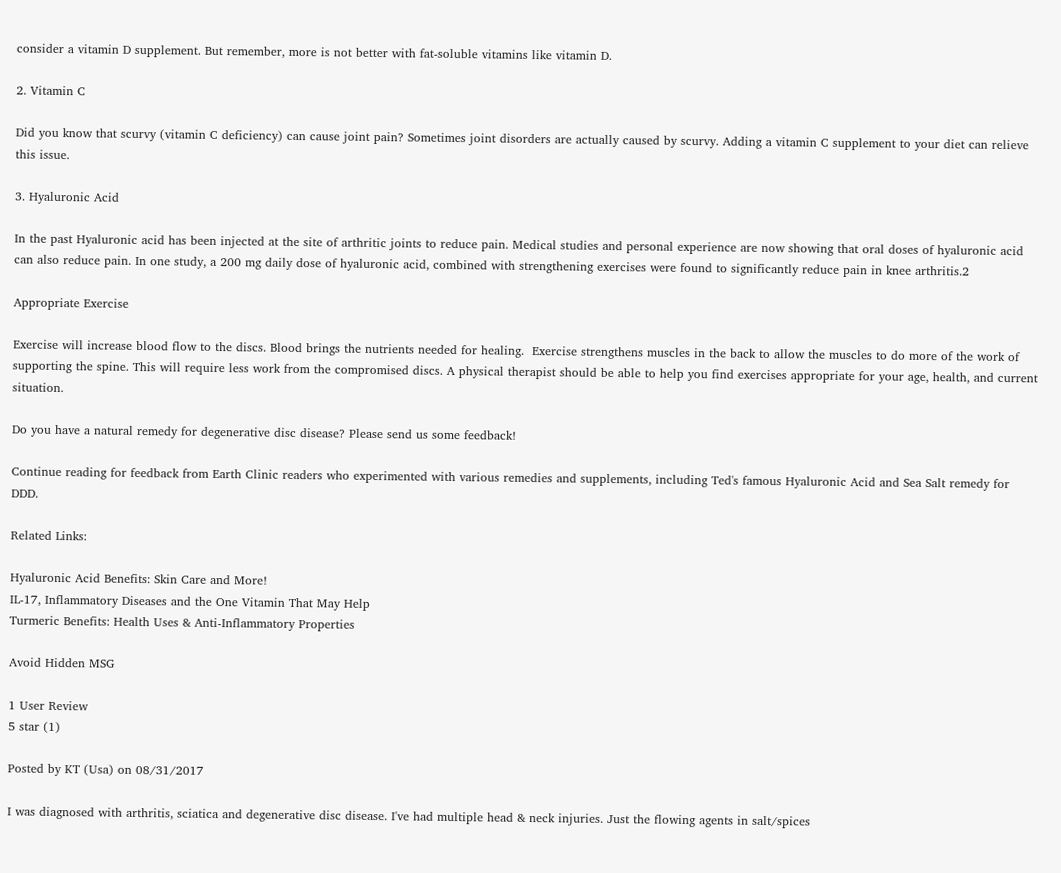consider a vitamin D supplement. But remember, more is not better with fat-soluble vitamins like vitamin D.

2. Vitamin C

Did you know that scurvy (vitamin C deficiency) can cause joint pain? Sometimes joint disorders are actually caused by scurvy. Adding a vitamin C supplement to your diet can relieve this issue.

3. Hyaluronic Acid

In the past Hyaluronic acid has been injected at the site of arthritic joints to reduce pain. Medical studies and personal experience are now showing that oral doses of hyaluronic acid can also reduce pain. In one study, a 200 mg daily dose of hyaluronic acid, combined with strengthening exercises were found to significantly reduce pain in knee arthritis.2

Appropriate Exercise

Exercise will increase blood flow to the discs. Blood brings the nutrients needed for healing.  Exercise strengthens muscles in the back to allow the muscles to do more of the work of supporting the spine. This will require less work from the compromised discs. A physical therapist should be able to help you find exercises appropriate for your age, health, and current situation.

Do you have a natural remedy for degenerative disc disease? Please send us some feedback!

Continue reading for feedback from Earth Clinic readers who experimented with various remedies and supplements, including Ted's famous Hyaluronic Acid and Sea Salt remedy for DDD.

Related Links:

Hyaluronic Acid Benefits: Skin Care and More!
IL-17, Inflammatory Diseases and the One Vitamin That May Help
Turmeric Benefits: Health Uses & Anti-Inflammatory Properties

Avoid Hidden MSG

1 User Review
5 star (1)

Posted by KT (Usa) on 08/31/2017

I was diagnosed with arthritis, sciatica and degenerative disc disease. I've had multiple head & neck injuries. Just the flowing agents in salt/spices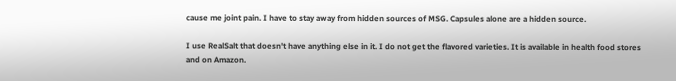cause me joint pain. I have to stay away from hidden sources of MSG. Capsules alone are a hidden source.

I use RealSalt that doesn't have anything else in it. I do not get the flavored varieties. It is available in health food stores and on Amazon.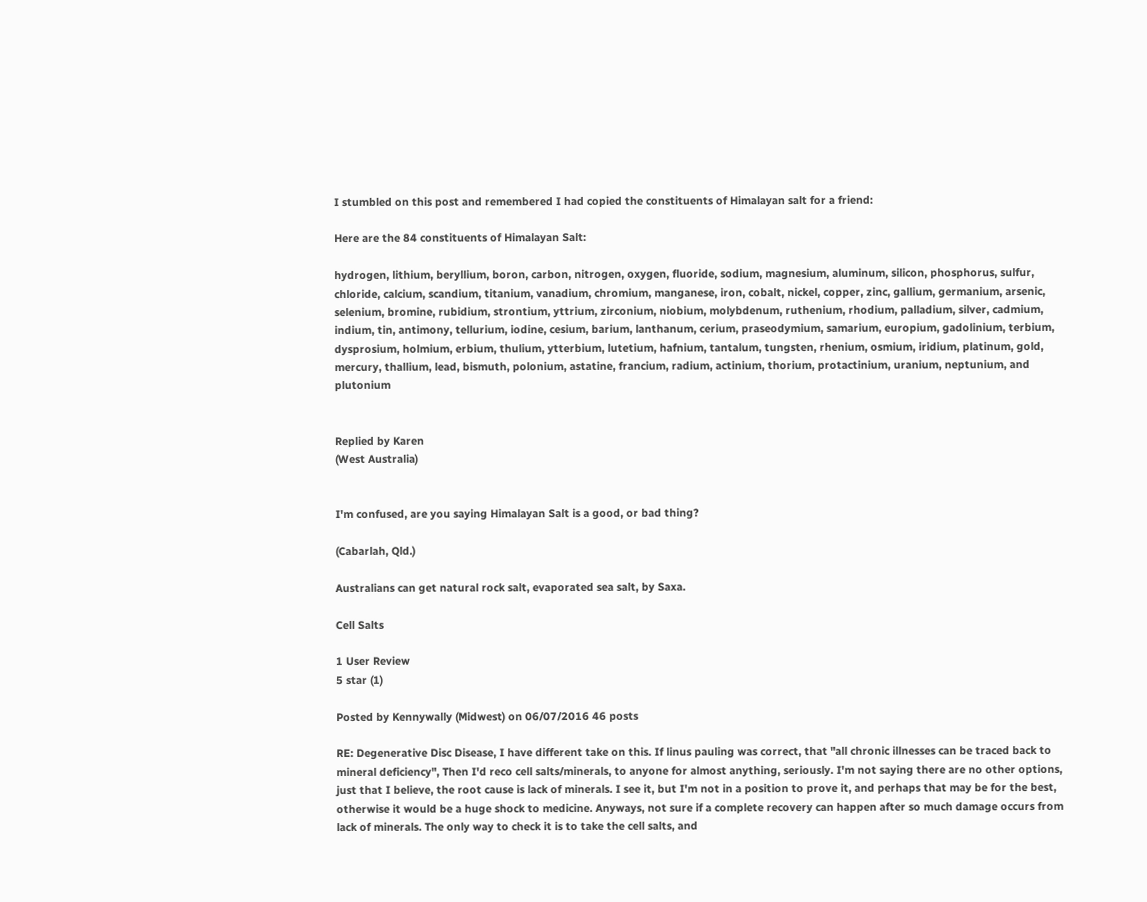I stumbled on this post and remembered I had copied the constituents of Himalayan salt for a friend:

Here are the 84 constituents of Himalayan Salt:

hydrogen, lithium, beryllium, boron, carbon, nitrogen, oxygen, fluoride, sodium, magnesium, aluminum, silicon, phosphorus, sulfur, chloride, calcium, scandium, titanium, vanadium, chromium, manganese, iron, cobalt, nickel, copper, zinc, gallium, germanium, arsenic, selenium, bromine, rubidium, strontium, yttrium, zirconium, niobium, molybdenum, ruthenium, rhodium, palladium, silver, cadmium, indium, tin, antimony, tellurium, iodine, cesium, barium, lanthanum, cerium, praseodymium, samarium, europium, gadolinium, terbium, dysprosium, holmium, erbium, thulium, ytterbium, lutetium, hafnium, tantalum, tungsten, rhenium, osmium, iridium, platinum, gold, mercury, thallium, lead, bismuth, polonium, astatine, francium, radium, actinium, thorium, protactinium, uranium, neptunium, and plutonium


Replied by Karen
(West Australia)


I'm confused, are you saying Himalayan Salt is a good, or bad thing?

(Cabarlah, Qld.)

Australians can get natural rock salt, evaporated sea salt, by Saxa.

Cell Salts

1 User Review
5 star (1)

Posted by Kennywally (Midwest) on 06/07/2016 46 posts

RE: Degenerative Disc Disease, I have different take on this. If linus pauling was correct, that "all chronic illnesses can be traced back to mineral deficiency", Then I'd reco cell salts/minerals, to anyone for almost anything, seriously. I'm not saying there are no other options, just that I believe, the root cause is lack of minerals. I see it, but I'm not in a position to prove it, and perhaps that may be for the best, otherwise it would be a huge shock to medicine. Anyways, not sure if a complete recovery can happen after so much damage occurs from lack of minerals. The only way to check it is to take the cell salts, and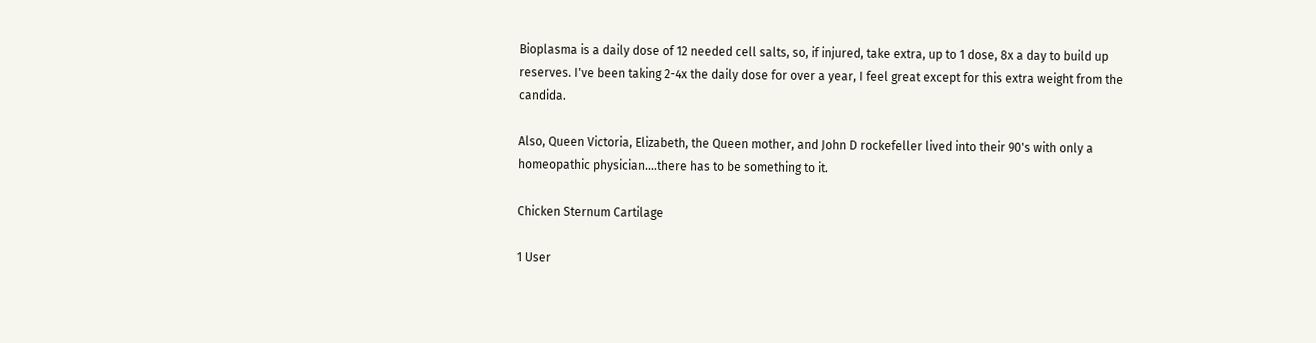Bioplasma is a daily dose of 12 needed cell salts, so, if injured, take extra, up to 1 dose, 8x a day to build up reserves. I've been taking 2-4x the daily dose for over a year, I feel great except for this extra weight from the candida.

Also, Queen Victoria, Elizabeth, the Queen mother, and John D rockefeller lived into their 90's with only a homeopathic physician....there has to be something to it.

Chicken Sternum Cartilage

1 User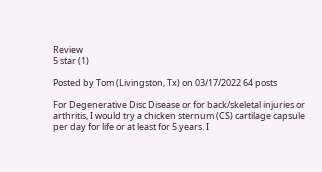Review
5 star (1)

Posted by Tom (Livingston, Tx) on 03/17/2022 64 posts

For Degenerative Disc Disease or for back/skeletal injuries or arthritis, I would try a chicken sternum (CS) cartilage capsule per day for life or at least for 5 years. I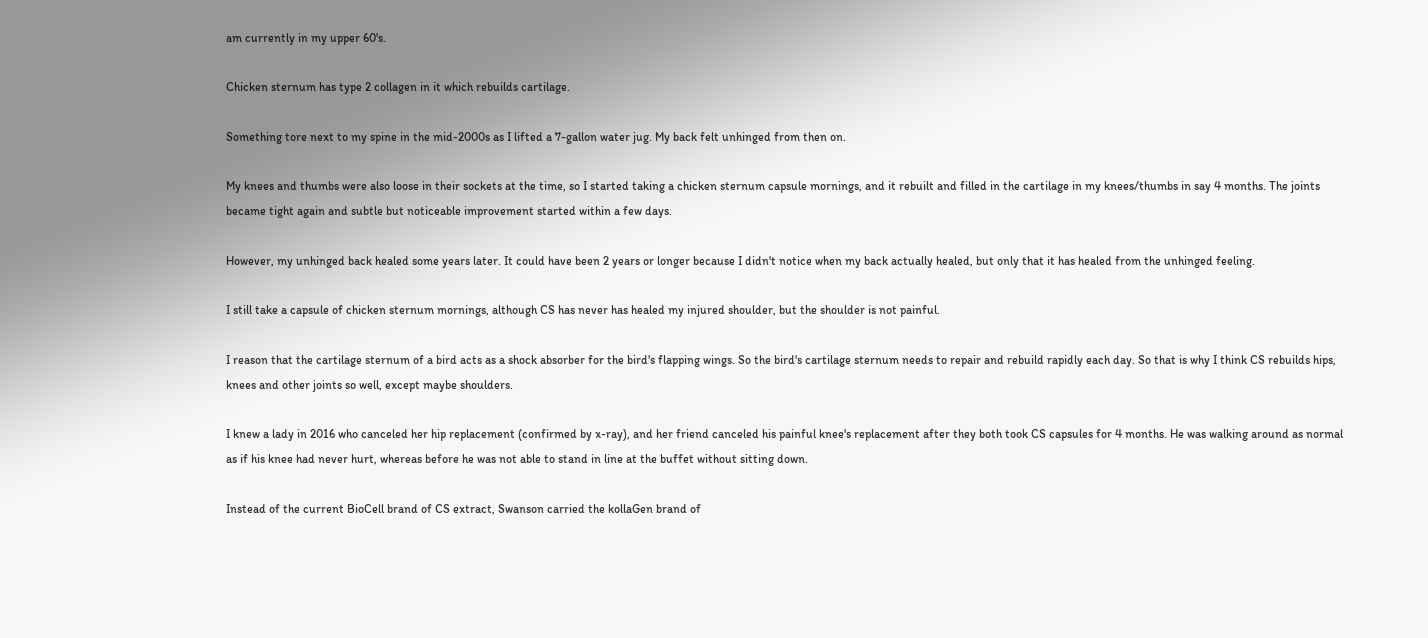am currently in my upper 60's.

Chicken sternum has type 2 collagen in it which rebuilds cartilage.

Something tore next to my spine in the mid-2000s as I lifted a 7-gallon water jug. My back felt unhinged from then on.

My knees and thumbs were also loose in their sockets at the time, so I started taking a chicken sternum capsule mornings, and it rebuilt and filled in the cartilage in my knees/thumbs in say 4 months. The joints became tight again and subtle but noticeable improvement started within a few days.

However, my unhinged back healed some years later. It could have been 2 years or longer because I didn't notice when my back actually healed, but only that it has healed from the unhinged feeling.

I still take a capsule of chicken sternum mornings, although CS has never has healed my injured shoulder, but the shoulder is not painful.

I reason that the cartilage sternum of a bird acts as a shock absorber for the bird's flapping wings. So the bird's cartilage sternum needs to repair and rebuild rapidly each day. So that is why I think CS rebuilds hips, knees and other joints so well, except maybe shoulders.

I knew a lady in 2016 who canceled her hip replacement (confirmed by x-ray), and her friend canceled his painful knee's replacement after they both took CS capsules for 4 months. He was walking around as normal as if his knee had never hurt, whereas before he was not able to stand in line at the buffet without sitting down.

Instead of the current BioCell brand of CS extract, Swanson carried the kollaGen brand of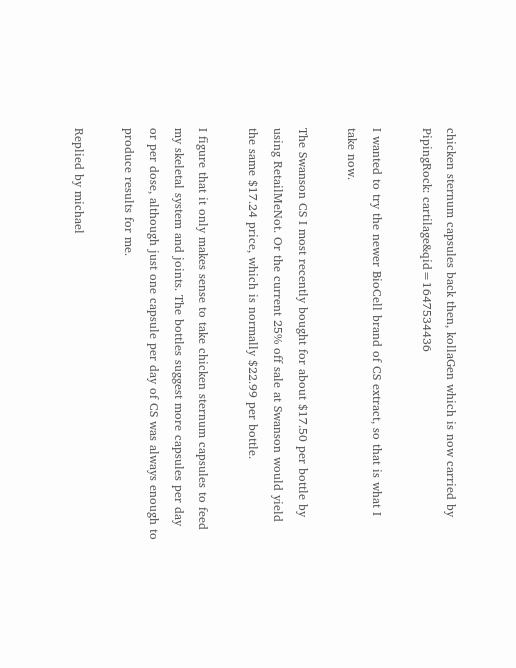chicken sternum capsules back then, kollaGen which is now carried by PipingRock: cartilage&qid=1647534436

I wanted to try the newer BioCell brand of CS extract, so that is what I take now.

The Swanson CS I most recently bought for about $17.50 per bottle by using RetailMeNot. Or the current 25% off sale at Swanson would yield the same $17.24 price, which is normally $22.99 per bottle.

I figure that it only makes sense to take chicken sternum capsules to feed my skeletal system and joints. The bottles suggest more capsules per day or per dose, although just one capsule per day of CS was always enough to produce results for me.

Replied by michael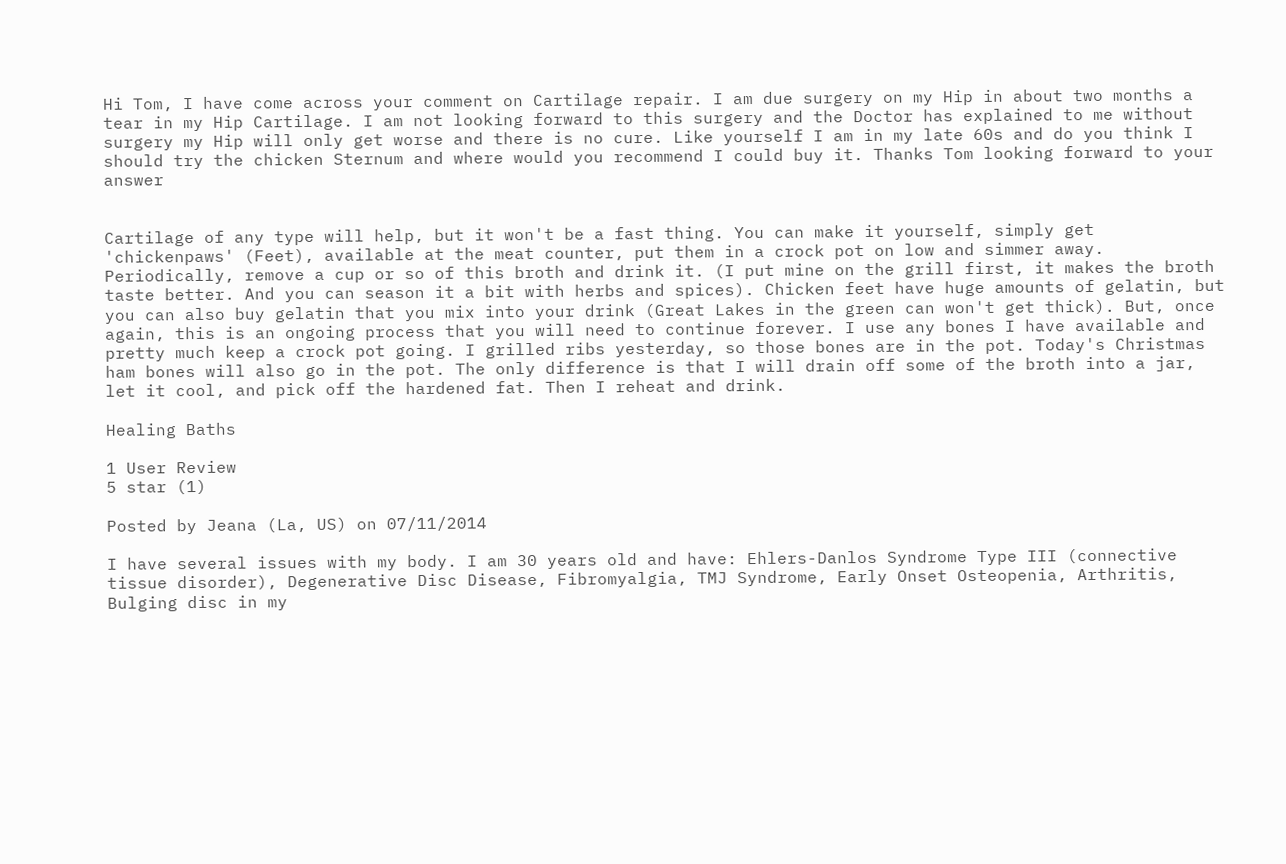Hi Tom, I have come across your comment on Cartilage repair. I am due surgery on my Hip in about two months a tear in my Hip Cartilage. I am not looking forward to this surgery and the Doctor has explained to me without surgery my Hip will only get worse and there is no cure. Like yourself I am in my late 60s and do you think I should try the chicken Sternum and where would you recommend I could buy it. Thanks Tom looking forward to your answer


Cartilage of any type will help, but it won't be a fast thing. You can make it yourself, simply get 'chickenpaws' (Feet), available at the meat counter, put them in a crock pot on low and simmer away. Periodically, remove a cup or so of this broth and drink it. (I put mine on the grill first, it makes the broth taste better. And you can season it a bit with herbs and spices). Chicken feet have huge amounts of gelatin, but you can also buy gelatin that you mix into your drink (Great Lakes in the green can won't get thick). But, once again, this is an ongoing process that you will need to continue forever. I use any bones I have available and pretty much keep a crock pot going. I grilled ribs yesterday, so those bones are in the pot. Today's Christmas ham bones will also go in the pot. The only difference is that I will drain off some of the broth into a jar, let it cool, and pick off the hardened fat. Then I reheat and drink.

Healing Baths

1 User Review
5 star (1)

Posted by Jeana (La, US) on 07/11/2014

I have several issues with my body. I am 30 years old and have: Ehlers-Danlos Syndrome Type III (connective tissue disorder), Degenerative Disc Disease, Fibromyalgia, TMJ Syndrome, Early Onset Osteopenia, Arthritis, Bulging disc in my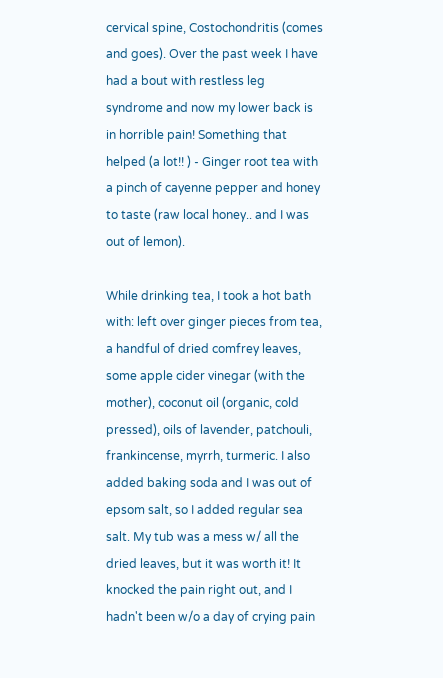cervical spine, Costochondritis (comes and goes). Over the past week I have had a bout with restless leg syndrome and now my lower back is in horrible pain! Something that helped (a lot!! ) - Ginger root tea with a pinch of cayenne pepper and honey to taste (raw local honey.. and I was out of lemon).

While drinking tea, I took a hot bath with: left over ginger pieces from tea, a handful of dried comfrey leaves, some apple cider vinegar (with the mother), coconut oil (organic, cold pressed), oils of lavender, patchouli, frankincense, myrrh, turmeric. I also added baking soda and I was out of epsom salt, so I added regular sea salt. My tub was a mess w/ all the dried leaves, but it was worth it! It knocked the pain right out, and I hadn't been w/o a day of crying pain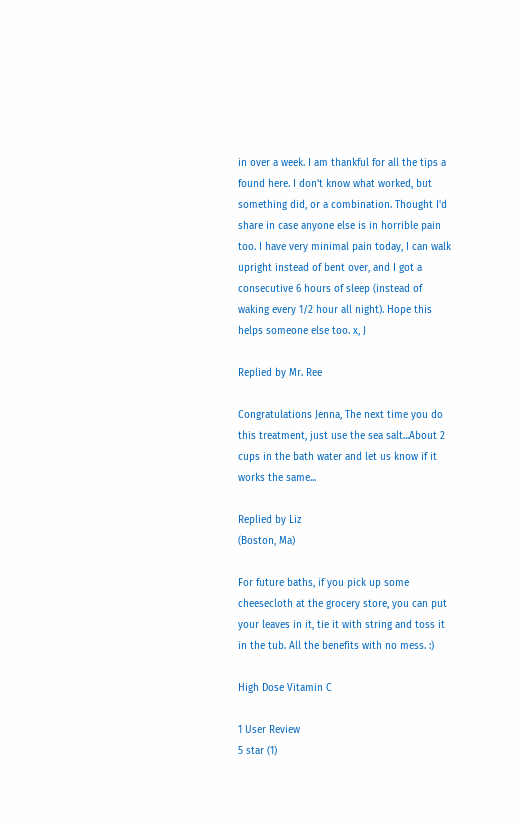in over a week. I am thankful for all the tips a found here. I don't know what worked, but something did, or a combination. Thought I'd share in case anyone else is in horrible pain too. I have very minimal pain today, I can walk upright instead of bent over, and I got a consecutive 6 hours of sleep (instead of waking every 1/2 hour all night). Hope this helps someone else too. x, J

Replied by Mr. Ree

Congratulations Jenna, The next time you do this treatment, just use the sea salt...About 2 cups in the bath water and let us know if it works the same...

Replied by Liz
(Boston, Ma)

For future baths, if you pick up some cheesecloth at the grocery store, you can put your leaves in it, tie it with string and toss it in the tub. All the benefits with no mess. :)

High Dose Vitamin C

1 User Review
5 star (1)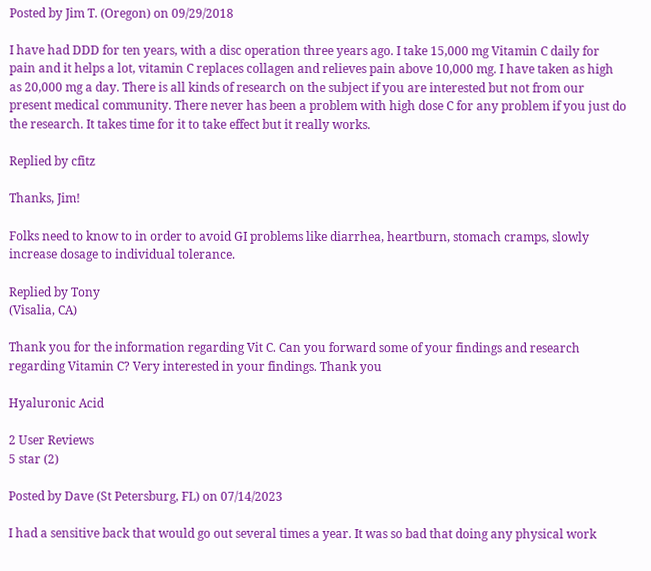Posted by Jim T. (Oregon) on 09/29/2018

I have had DDD for ten years, with a disc operation three years ago. I take 15,000 mg Vitamin C daily for pain and it helps a lot, vitamin C replaces collagen and relieves pain above 10,000 mg. I have taken as high as 20,000 mg a day. There is all kinds of research on the subject if you are interested but not from our present medical community. There never has been a problem with high dose C for any problem if you just do the research. It takes time for it to take effect but it really works.

Replied by cfitz

Thanks, Jim!

Folks need to know to in order to avoid GI problems like diarrhea, heartburn, stomach cramps, slowly increase dosage to individual tolerance.

Replied by Tony
(Visalia, CA)

Thank you for the information regarding Vit C. Can you forward some of your findings and research regarding Vitamin C? Very interested in your findings. Thank you

Hyaluronic Acid

2 User Reviews
5 star (2)

Posted by Dave (St Petersburg, FL) on 07/14/2023

I had a sensitive back that would go out several times a year. It was so bad that doing any physical work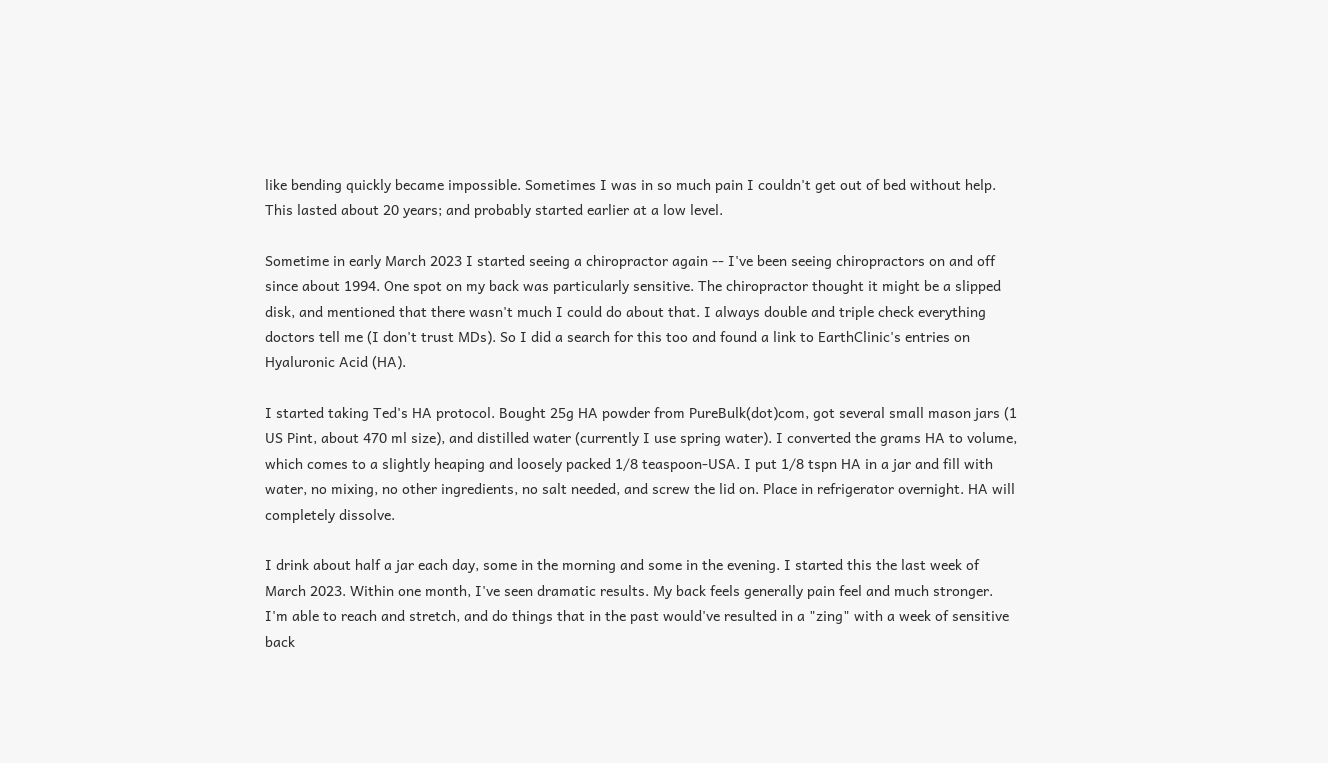like bending quickly became impossible. Sometimes I was in so much pain I couldn't get out of bed without help. This lasted about 20 years; and probably started earlier at a low level.

Sometime in early March 2023 I started seeing a chiropractor again -- I've been seeing chiropractors on and off since about 1994. One spot on my back was particularly sensitive. The chiropractor thought it might be a slipped disk, and mentioned that there wasn't much I could do about that. I always double and triple check everything doctors tell me (I don't trust MDs). So I did a search for this too and found a link to EarthClinic's entries on Hyaluronic Acid (HA).

I started taking Ted's HA protocol. Bought 25g HA powder from PureBulk(dot)com, got several small mason jars (1 US Pint, about 470 ml size), and distilled water (currently I use spring water). I converted the grams HA to volume, which comes to a slightly heaping and loosely packed 1/8 teaspoon-USA. I put 1/8 tspn HA in a jar and fill with water, no mixing, no other ingredients, no salt needed, and screw the lid on. Place in refrigerator overnight. HA will completely dissolve.

I drink about half a jar each day, some in the morning and some in the evening. I started this the last week of March 2023. Within one month, I've seen dramatic results. My back feels generally pain feel and much stronger. I'm able to reach and stretch, and do things that in the past would've resulted in a "zing" with a week of sensitive back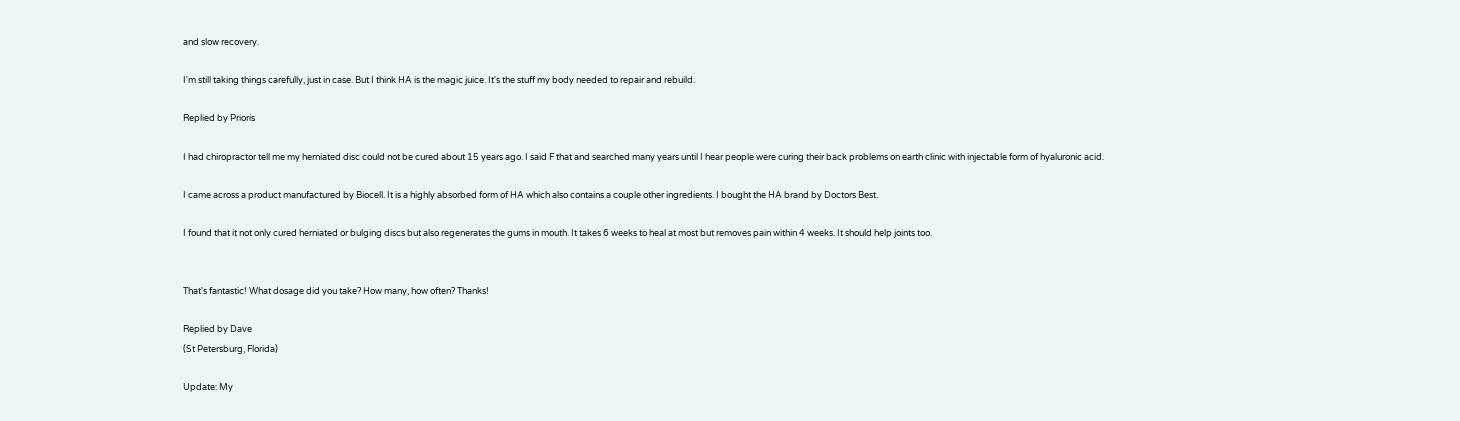and slow recovery.

I'm still taking things carefully, just in case. But I think HA is the magic juice. It's the stuff my body needed to repair and rebuild.

Replied by Prioris

I had chiropractor tell me my herniated disc could not be cured about 15 years ago. I said F that and searched many years until I hear people were curing their back problems on earth clinic with injectable form of hyaluronic acid.

I came across a product manufactured by Biocell. It is a highly absorbed form of HA which also contains a couple other ingredients. I bought the HA brand by Doctors Best.

I found that it not only cured herniated or bulging discs but also regenerates the gums in mouth. It takes 6 weeks to heal at most but removes pain within 4 weeks. It should help joints too.


That's fantastic! What dosage did you take? How many, how often? Thanks!

Replied by Dave
(St Petersburg, Florida)

Update: My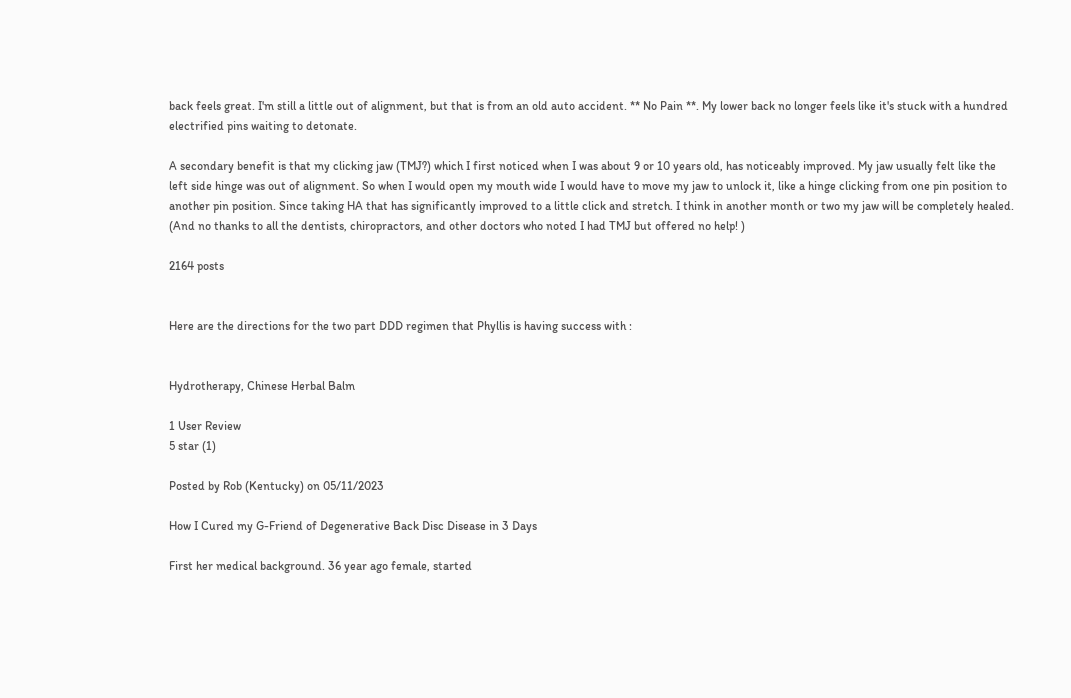back feels great. I'm still a little out of alignment, but that is from an old auto accident. ** No Pain **. My lower back no longer feels like it's stuck with a hundred electrified pins waiting to detonate.

A secondary benefit is that my clicking jaw (TMJ?) which I first noticed when I was about 9 or 10 years old, has noticeably improved. My jaw usually felt like the left side hinge was out of alignment. So when I would open my mouth wide I would have to move my jaw to unlock it, like a hinge clicking from one pin position to another pin position. Since taking HA that has significantly improved to a little click and stretch. I think in another month or two my jaw will be completely healed. (And no thanks to all the dentists, chiropractors, and other doctors who noted I had TMJ but offered no help! )

2164 posts


Here are the directions for the two part DDD regimen that Phyllis is having success with :


Hydrotherapy, Chinese Herbal Balm

1 User Review
5 star (1)

Posted by Rob (Kentucky) on 05/11/2023

How I Cured my G-Friend of Degenerative Back Disc Disease in 3 Days

First her medical background. 36 year ago female, started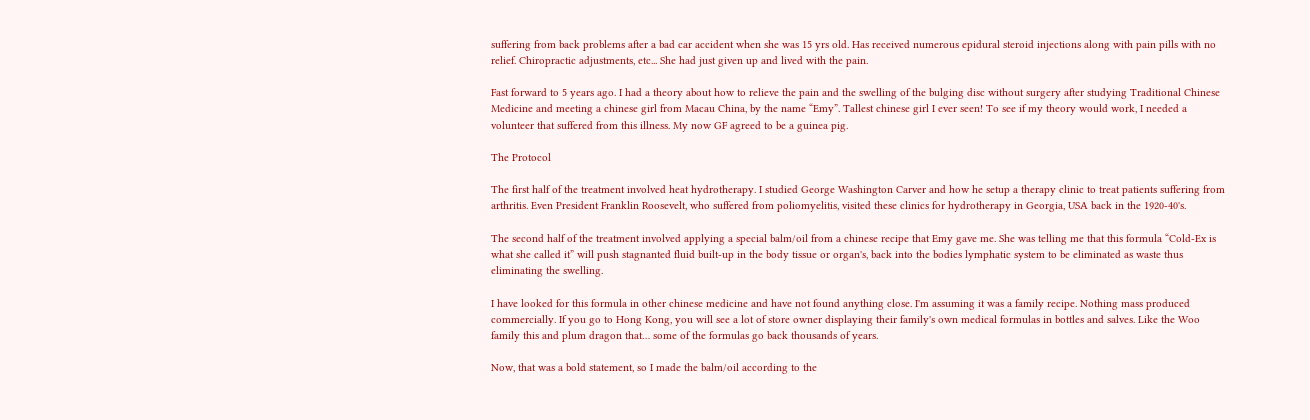suffering from back problems after a bad car accident when she was 15 yrs old. Has received numerous epidural steroid injections along with pain pills with no relief. Chiropractic adjustments, etc... She had just given up and lived with the pain.

Fast forward to 5 years ago. I had a theory about how to relieve the pain and the swelling of the bulging disc without surgery after studying Traditional Chinese Medicine and meeting a chinese girl from Macau China, by the name “Emy”. Tallest chinese girl I ever seen! To see if my theory would work, I needed a volunteer that suffered from this illness. My now GF agreed to be a guinea pig.

The Protocol

The first half of the treatment involved heat hydrotherapy. I studied George Washington Carver and how he setup a therapy clinic to treat patients suffering from arthritis. Even President Franklin Roosevelt, who suffered from poliomyelitis, visited these clinics for hydrotherapy in Georgia, USA back in the 1920-40's.

The second half of the treatment involved applying a special balm/oil from a chinese recipe that Emy gave me. She was telling me that this formula “Cold-Ex is what she called it” will push stagnanted fluid built-up in the body tissue or organ's, back into the bodies lymphatic system to be eliminated as waste thus eliminating the swelling.

I have looked for this formula in other chinese medicine and have not found anything close. I'm assuming it was a family recipe. Nothing mass produced commercially. If you go to Hong Kong, you will see a lot of store owner displaying their family's own medical formulas in bottles and salves. Like the Woo family this and plum dragon that… some of the formulas go back thousands of years.

Now, that was a bold statement, so I made the balm/oil according to the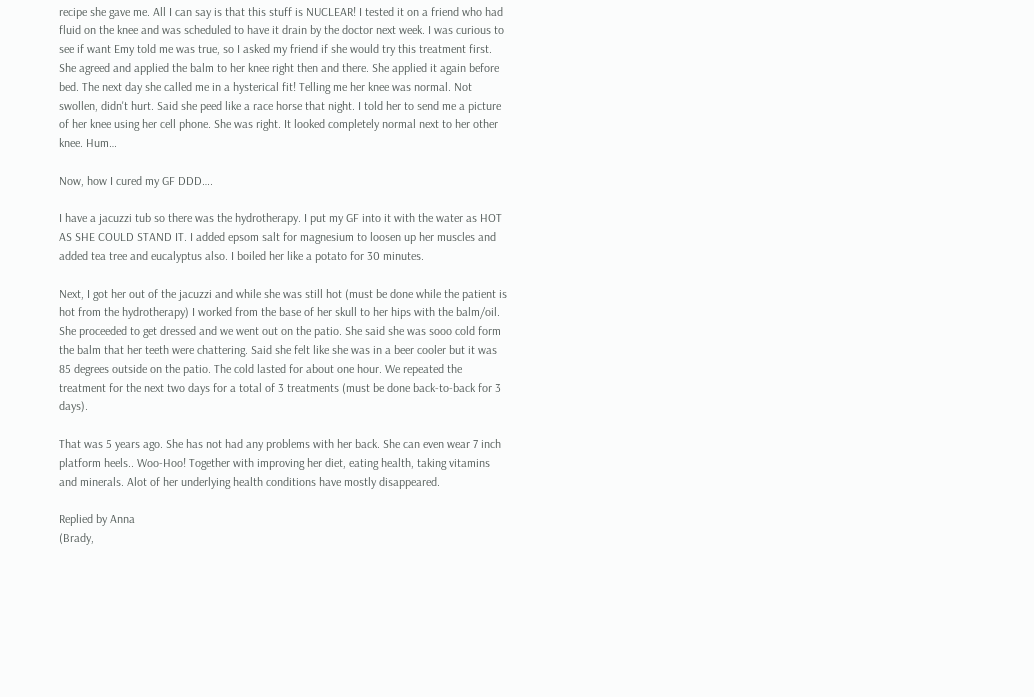recipe she gave me. All I can say is that this stuff is NUCLEAR! I tested it on a friend who had fluid on the knee and was scheduled to have it drain by the doctor next week. I was curious to see if want Emy told me was true, so I asked my friend if she would try this treatment first. She agreed and applied the balm to her knee right then and there. She applied it again before bed. The next day she called me in a hysterical fit! Telling me her knee was normal. Not swollen, didn't hurt. Said she peed like a race horse that night. I told her to send me a picture of her knee using her cell phone. She was right. It looked completely normal next to her other knee. Hum…

Now, how I cured my GF DDD….

I have a jacuzzi tub so there was the hydrotherapy. I put my GF into it with the water as HOT AS SHE COULD STAND IT. I added epsom salt for magnesium to loosen up her muscles and added tea tree and eucalyptus also. I boiled her like a potato for 30 minutes.

Next, I got her out of the jacuzzi and while she was still hot (must be done while the patient is hot from the hydrotherapy) I worked from the base of her skull to her hips with the balm/oil. She proceeded to get dressed and we went out on the patio. She said she was sooo cold form the balm that her teeth were chattering. Said she felt like she was in a beer cooler but it was 85 degrees outside on the patio. The cold lasted for about one hour. We repeated the treatment for the next two days for a total of 3 treatments (must be done back-to-back for 3 days).

That was 5 years ago. She has not had any problems with her back. She can even wear 7 inch platform heels.. Woo-Hoo! Together with improving her diet, eating health, taking vitamins and minerals. Alot of her underlying health conditions have mostly disappeared.

Replied by Anna
(Brady,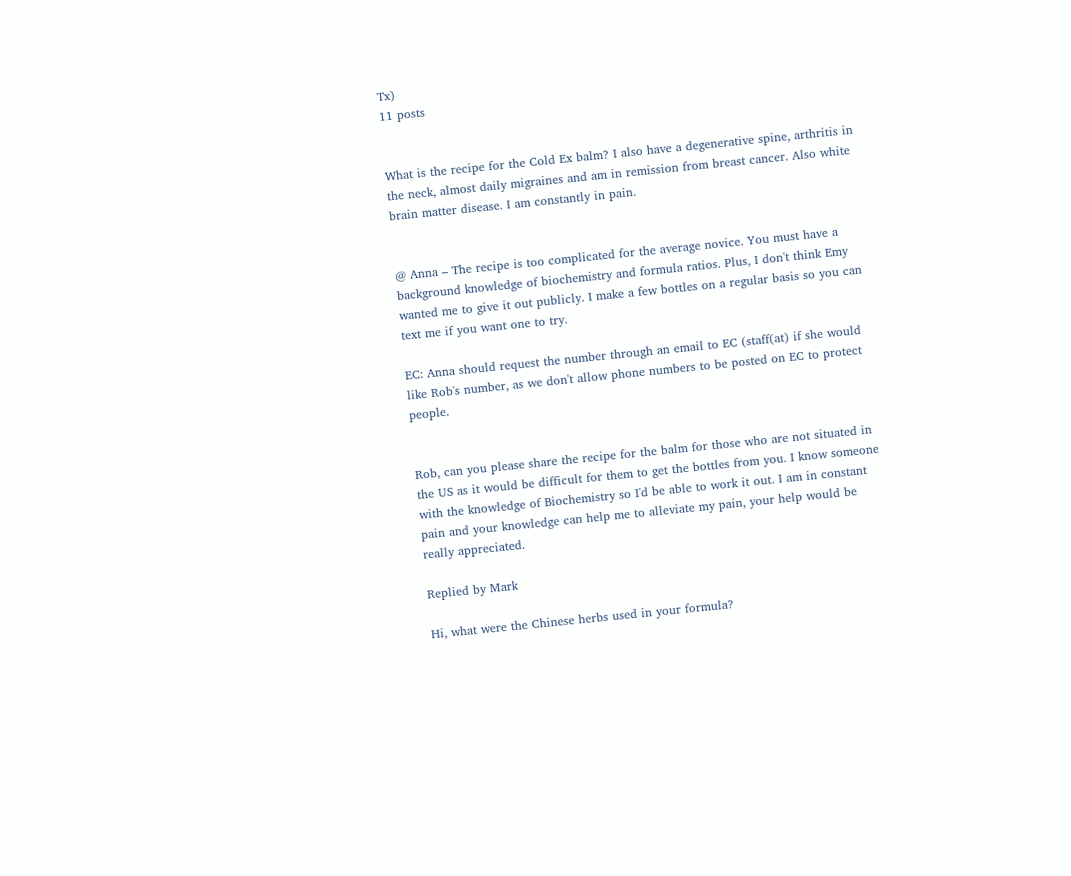Tx)
11 posts


What is the recipe for the Cold Ex balm? I also have a degenerative spine, arthritis in the neck, almost daily migraines and am in remission from breast cancer. Also white brain matter disease. I am constantly in pain.


@ Anna – The recipe is too complicated for the average novice. You must have a background knowledge of biochemistry and formula ratios. Plus, I don't think Emy wanted me to give it out publicly. I make a few bottles on a regular basis so you can text me if you want one to try.

EC: Anna should request the number through an email to EC (staff(at) if she would like Rob's number, as we don't allow phone numbers to be posted on EC to protect people.


Rob, can you please share the recipe for the balm for those who are not situated in the US as it would be difficult for them to get the bottles from you. I know someone with the knowledge of Biochemistry so I'd be able to work it out. I am in constant pain and your knowledge can help me to alleviate my pain, your help would be really appreciated.

Replied by Mark

Hi, what were the Chinese herbs used in your formula?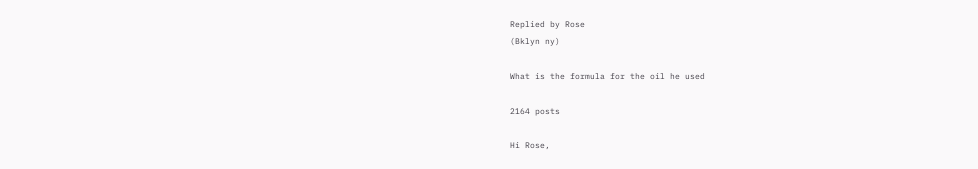Replied by Rose
(Bklyn ny)

What is the formula for the oil he used

2164 posts

Hi Rose,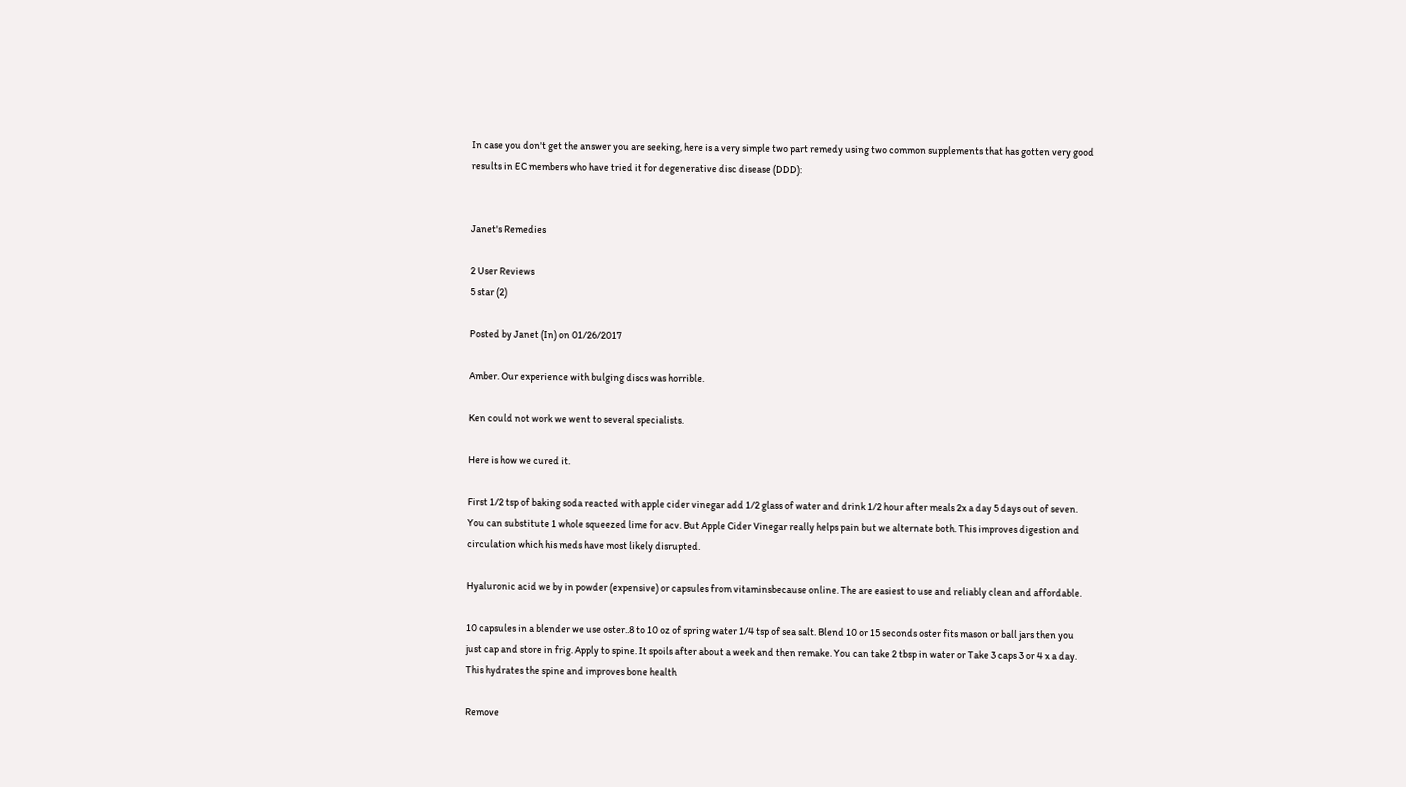In case you don't get the answer you are seeking, here is a very simple two part remedy using two common supplements that has gotten very good results in EC members who have tried it for degenerative disc disease (DDD):


Janet's Remedies

2 User Reviews
5 star (2)

Posted by Janet (In) on 01/26/2017

Amber. Our experience with bulging discs was horrible.

Ken could not work we went to several specialists.

Here is how we cured it.

First 1/2 tsp of baking soda reacted with apple cider vinegar add 1/2 glass of water and drink 1/2 hour after meals 2x a day 5 days out of seven. You can substitute 1 whole squeezed lime for acv. But Apple Cider Vinegar really helps pain but we alternate both. This improves digestion and circulation which his meds have most likely disrupted.

Hyaluronic acid we by in powder (expensive) or capsules from vitaminsbecause online. The are easiest to use and reliably clean and affordable.

10 capsules in a blender we use oster..8 to 10 oz of spring water 1/4 tsp of sea salt. Blend 10 or 15 seconds oster fits mason or ball jars then you just cap and store in frig. Apply to spine. It spoils after about a week and then remake. You can take 2 tbsp in water or Take 3 caps 3 or 4 x a day. This hydrates the spine and improves bone health

Remove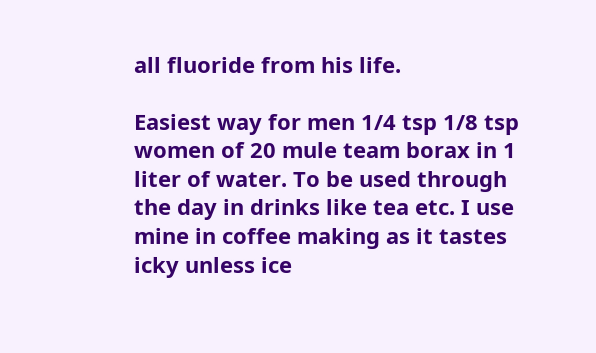all fluoride from his life.

Easiest way for men 1/4 tsp 1/8 tsp women of 20 mule team borax in 1 liter of water. To be used through the day in drinks like tea etc. I use mine in coffee making as it tastes icky unless ice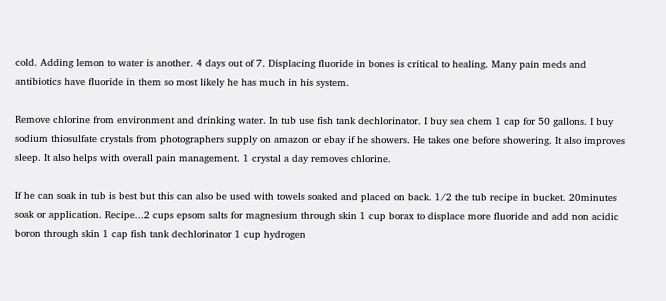cold. Adding lemon to water is another. 4 days out of 7. Displacing fluoride in bones is critical to healing. Many pain meds and antibiotics have fluoride in them so most likely he has much in his system.

Remove chlorine from environment and drinking water. In tub use fish tank dechlorinator. I buy sea chem 1 cap for 50 gallons. I buy sodium thiosulfate crystals from photographers supply on amazon or ebay if he showers. He takes one before showering. It also improves sleep. It also helps with overall pain management. 1 crystal a day removes chlorine.

If he can soak in tub is best but this can also be used with towels soaked and placed on back. 1/2 the tub recipe in bucket. 20minutes soak or application. Recipe...2 cups epsom salts for magnesium through skin 1 cup borax to displace more fluoride and add non acidic boron through skin 1 cap fish tank dechlorinator 1 cup hydrogen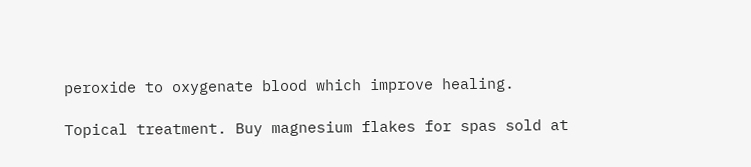peroxide to oxygenate blood which improve healing.

Topical treatment. Buy magnesium flakes for spas sold at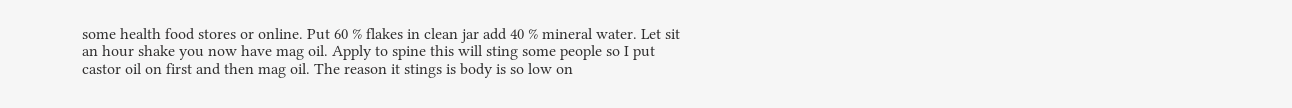some health food stores or online. Put 60 % flakes in clean jar add 40 % mineral water. Let sit an hour shake you now have mag oil. Apply to spine this will sting some people so I put castor oil on first and then mag oil. The reason it stings is body is so low on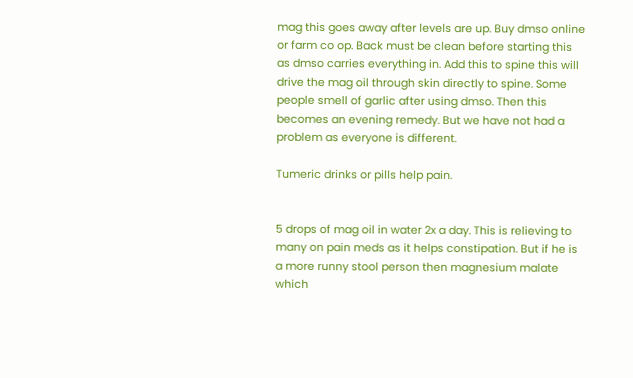mag this goes away after levels are up. Buy dmso online or farm co op. Back must be clean before starting this as dmso carries everything in. Add this to spine this will drive the mag oil through skin directly to spine. Some people smell of garlic after using dmso. Then this becomes an evening remedy. But we have not had a problem as everyone is different.

Tumeric drinks or pills help pain.


5 drops of mag oil in water 2x a day. This is relieving to many on pain meds as it helps constipation. But if he is a more runny stool person then magnesium malate which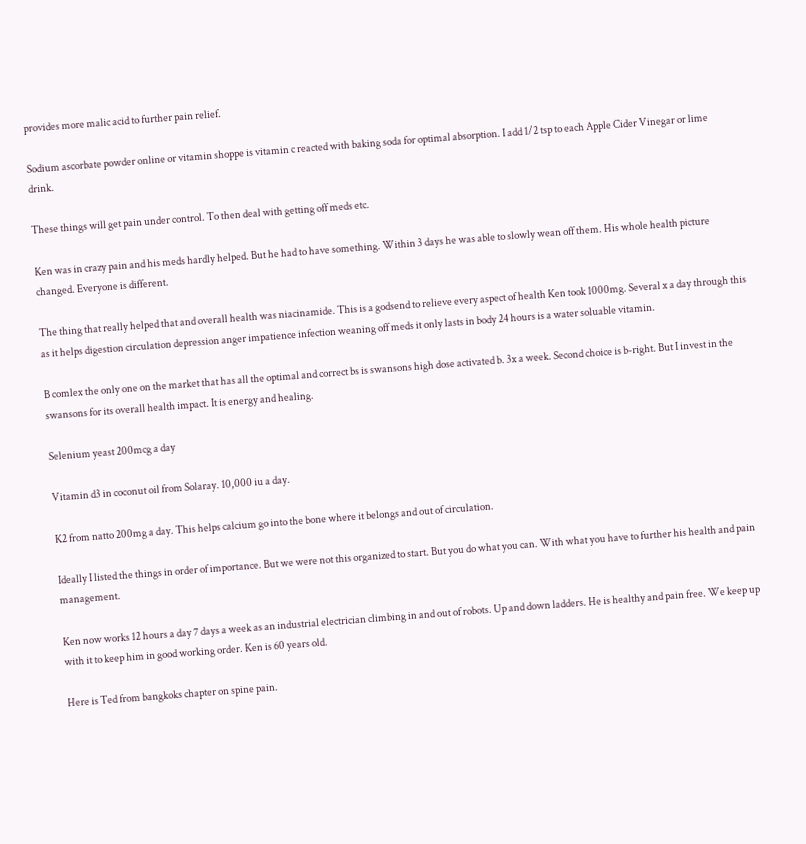provides more malic acid to further pain relief.

Sodium ascorbate powder online or vitamin shoppe is vitamin c reacted with baking soda for optimal absorption. I add 1/2 tsp to each Apple Cider Vinegar or lime drink.

These things will get pain under control. To then deal with getting off meds etc.

Ken was in crazy pain and his meds hardly helped. But he had to have something. Within 3 days he was able to slowly wean off them. His whole health picture changed. Everyone is different.

The thing that really helped that and overall health was niacinamide. This is a godsend to relieve every aspect of health Ken took 1000mg. Several x a day through this as it helps digestion circulation depression anger impatience infection weaning off meds it only lasts in body 24 hours is a water soluable vitamin.

B comlex the only one on the market that has all the optimal and correct bs is swansons high dose activated b. 3x a week. Second choice is b-right. But I invest in the swansons for its overall health impact. It is energy and healing.

Selenium yeast 200mcg a day

Vitamin d3 in coconut oil from Solaray. 10,000 iu a day.

K2 from natto 200mg a day. This helps calcium go into the bone where it belongs and out of circulation.

Ideally I listed the things in order of importance. But we were not this organized to start. But you do what you can. With what you have to further his health and pain management.

Ken now works 12 hours a day 7 days a week as an industrial electrician climbing in and out of robots. Up and down ladders. He is healthy and pain free. We keep up with it to keep him in good working order. Ken is 60 years old.

Here is Ted from bangkoks chapter on spine pain.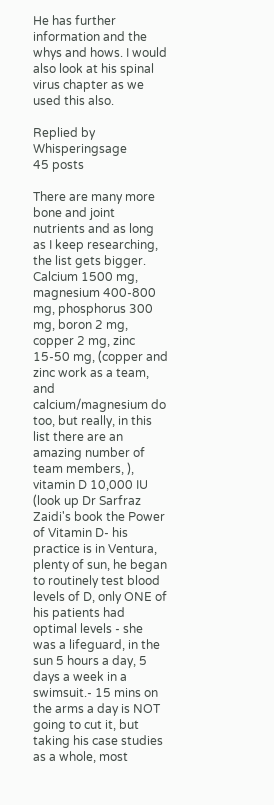He has further information and the whys and hows. I would also look at his spinal virus chapter as we used this also.

Replied by Whisperingsage
45 posts

There are many more bone and joint nutrients and as long as I keep researching, the list gets bigger. Calcium 1500 mg, magnesium 400-800 mg, phosphorus 300 mg, boron 2 mg, copper 2 mg, zinc 15-50 mg, (copper and zinc work as a team, and calcium/magnesium do too, but really, in this list there are an amazing number of team members, ), vitamin D 10,000 IU (look up Dr Sarfraz Zaidi's book the Power of Vitamin D- his practice is in Ventura, plenty of sun, he began to routinely test blood levels of D, only ONE of his patients had optimal levels - she was a lifeguard, in the sun 5 hours a day, 5 days a week in a swimsuit.- 15 mins on the arms a day is NOT going to cut it, but taking his case studies as a whole, most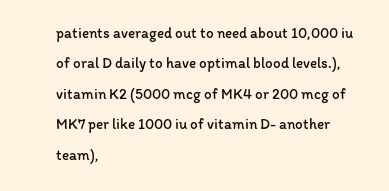patients averaged out to need about 10,000 iu of oral D daily to have optimal blood levels.), vitamin K2 (5000 mcg of MK4 or 200 mcg of MK7 per like 1000 iu of vitamin D- another team),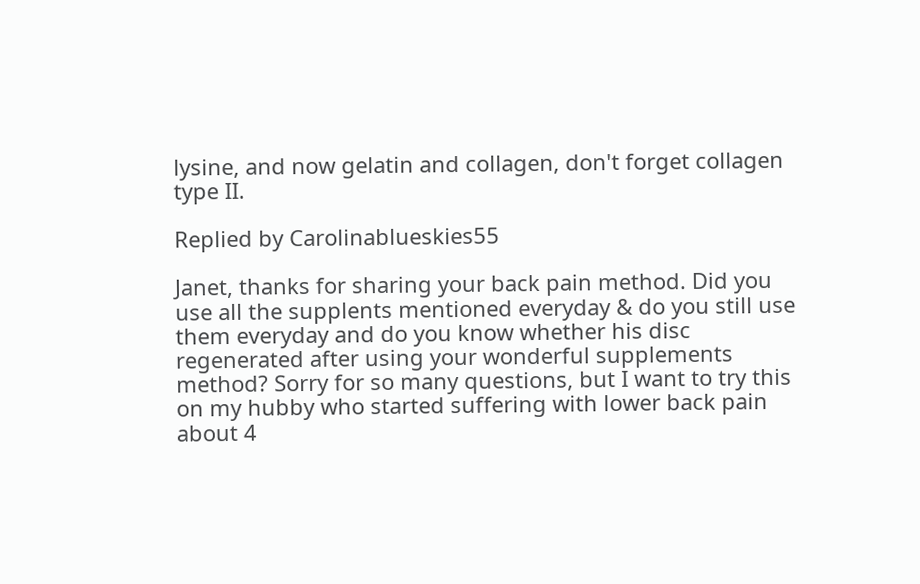lysine, and now gelatin and collagen, don't forget collagen type II.

Replied by Carolinablueskies55

Janet, thanks for sharing your back pain method. Did you use all the supplents mentioned everyday & do you still use them everyday and do you know whether his disc regenerated after using your wonderful supplements method? Sorry for so many questions, but I want to try this on my hubby who started suffering with lower back pain about 4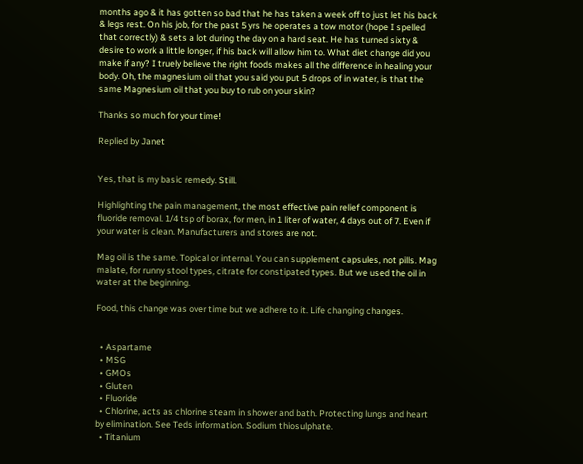months ago & it has gotten so bad that he has taken a week off to just let his back & legs rest. On his job, for the past 5 yrs he operates a tow motor (hope I spelled that correctly) & sets a lot during the day on a hard seat. He has turned sixty & desire to work a little longer, if his back will allow him to. What diet change did you make if any? I truely believe the right foods makes all the difference in healing your body. Oh, the magnesium oil that you said you put 5 drops of in water, is that the same Magnesium oil that you buy to rub on your skin?

Thanks so much for your time!

Replied by Janet


Yes, that is my basic remedy. Still.

Highlighting the pain management, the most effective pain relief component is fluoride removal. 1/4 tsp of borax, for men, in 1 liter of water, 4 days out of 7. Even if your water is clean. Manufacturers and stores are not.

Mag oil is the same. Topical or internal. You can supplement capsules, not pills. Mag malate, for runny stool types, citrate for constipated types. But we used the oil in water at the beginning.

Food, this change was over time but we adhere to it. Life changing changes.


  • Aspartame
  • MSG
  • GMOs
  • Gluten
  • Fluoride
  • Chlorine, acts as chlorine steam in shower and bath. Protecting lungs and heart by elimination. See Teds information. Sodium thiosulphate.
  • Titanium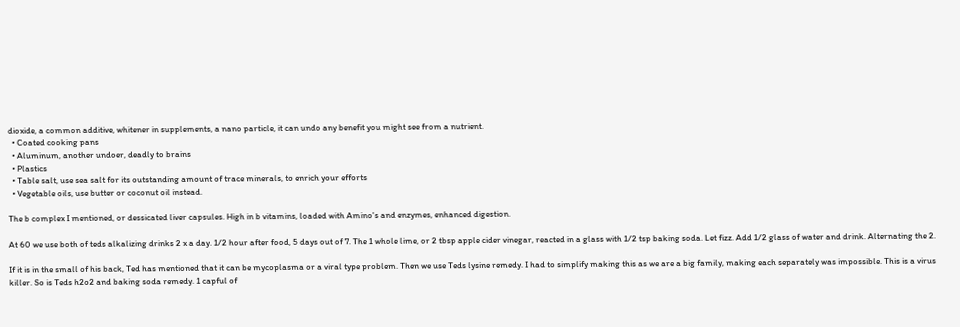dioxide, a common additive, whitener in supplements, a nano particle, it can undo any benefit you might see from a nutrient.
  • Coated cooking pans
  • Aluminum, another undoer, deadly to brains
  • Plastics
  • Table salt, use sea salt for its outstanding amount of trace minerals, to enrich your efforts
  • Vegetable oils, use butter or coconut oil instead.

The b complex I mentioned, or dessicated liver capsules. High in b vitamins, loaded with Amino's and enzymes, enhanced digestion.

At 60 we use both of teds alkalizing drinks 2 x a day. 1/2 hour after food, 5 days out of 7. The 1 whole lime, or 2 tbsp apple cider vinegar, reacted in a glass with 1/2 tsp baking soda. Let fizz. Add 1/2 glass of water and drink. Alternating the 2.

If it is in the small of his back, Ted has mentioned that it can be mycoplasma or a viral type problem. Then we use Teds lysine remedy. I had to simplify making this as we are a big family, making each separately was impossible. This is a virus killer. So is Teds h2o2 and baking soda remedy. 1 capful of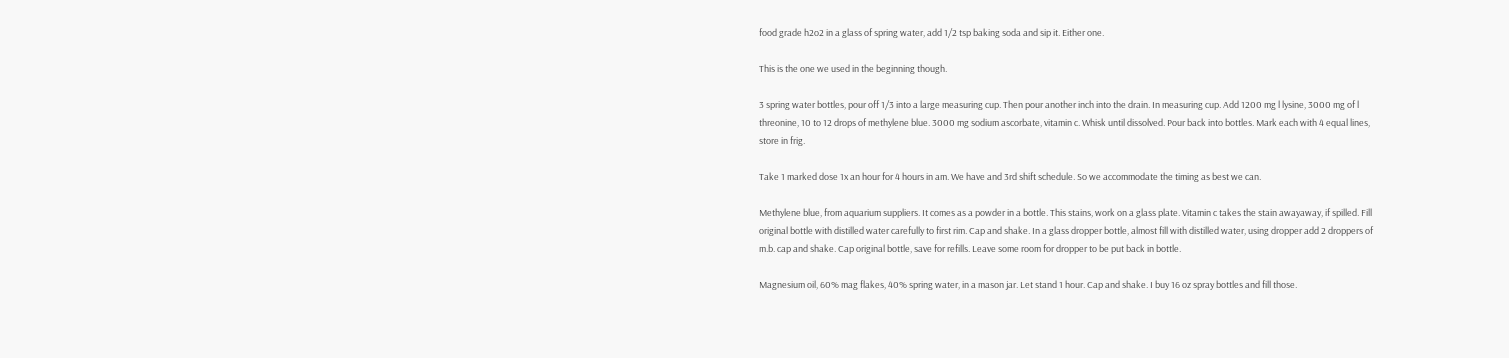food grade h2o2 in a glass of spring water, add 1/2 tsp baking soda and sip it. Either one.

This is the one we used in the beginning though.

3 spring water bottles, pour off 1/3 into a large measuring cup. Then pour another inch into the drain. In measuring cup. Add 1200 mg l lysine, 3000 mg of l threonine, 10 to 12 drops of methylene blue. 3000 mg sodium ascorbate, vitamin c. Whisk until dissolved. Pour back into bottles. Mark each with 4 equal lines, store in frig.

Take 1 marked dose 1x an hour for 4 hours in am. We have and 3rd shift schedule. So we accommodate the timing as best we can.

Methylene blue, from aquarium suppliers. It comes as a powder in a bottle. This stains, work on a glass plate. Vitamin c takes the stain awayaway, if spilled. Fill original bottle with distilled water carefully to first rim. Cap and shake. In a glass dropper bottle, almost fill with distilled water, using dropper add 2 droppers of m.b. cap and shake. Cap original bottle, save for refills. Leave some room for dropper to be put back in bottle.

Magnesium oil, 60% mag flakes, 40% spring water, in a mason jar. Let stand 1 hour. Cap and shake. I buy 16 oz spray bottles and fill those.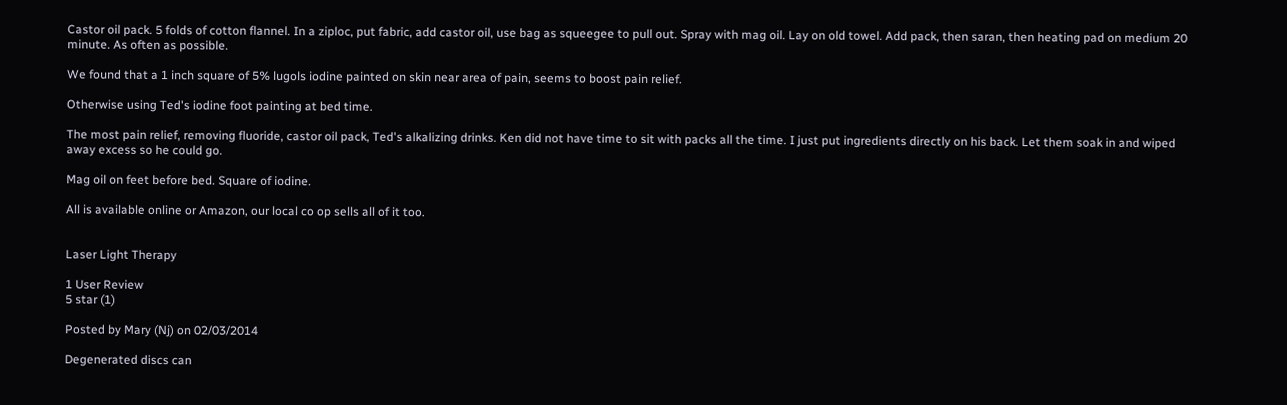Castor oil pack. 5 folds of cotton flannel. In a ziploc, put fabric, add castor oil, use bag as squeegee to pull out. Spray with mag oil. Lay on old towel. Add pack, then saran, then heating pad on medium 20 minute. As often as possible.

We found that a 1 inch square of 5% lugols iodine painted on skin near area of pain, seems to boost pain relief.

Otherwise using Ted's iodine foot painting at bed time.

The most pain relief, removing fluoride, castor oil pack, Ted's alkalizing drinks. Ken did not have time to sit with packs all the time. I just put ingredients directly on his back. Let them soak in and wiped away excess so he could go.

Mag oil on feet before bed. Square of iodine.

All is available online or Amazon, our local co op sells all of it too.


Laser Light Therapy

1 User Review
5 star (1)

Posted by Mary (Nj) on 02/03/2014

Degenerated discs can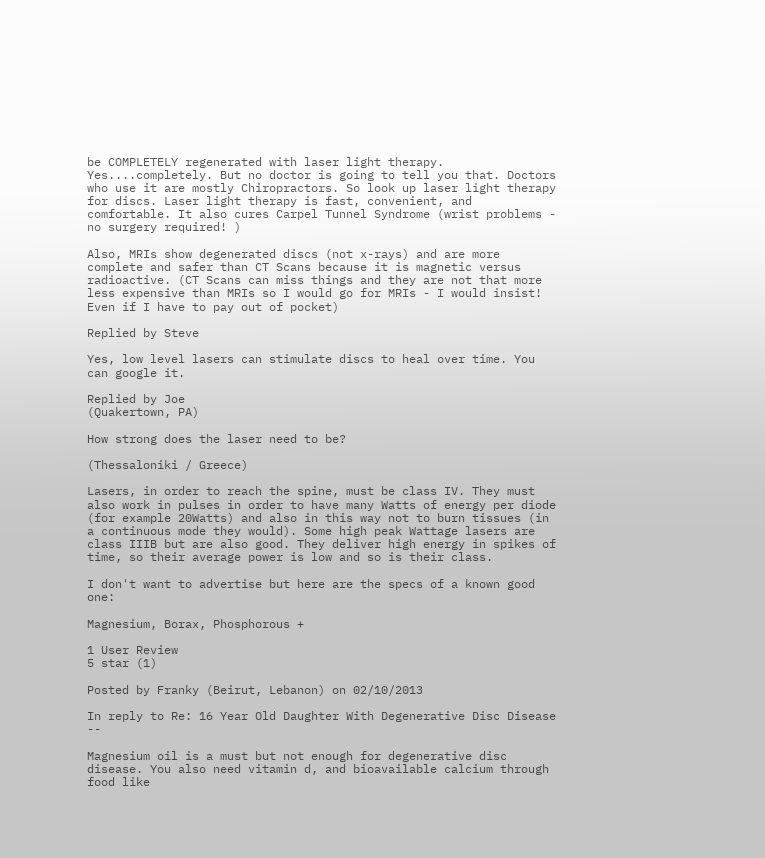be COMPLETELY regenerated with laser light therapy. Yes....completely. But no doctor is going to tell you that. Doctors who use it are mostly Chiropractors. So look up laser light therapy for discs. Laser light therapy is fast, convenient, and comfortable. It also cures Carpel Tunnel Syndrome (wrist problems - no surgery required! )

Also, MRIs show degenerated discs (not x-rays) and are more complete and safer than CT Scans because it is magnetic versus radioactive. (CT Scans can miss things and they are not that more less expensive than MRIs so I would go for MRIs - I would insist! Even if I have to pay out of pocket)

Replied by Steve

Yes, low level lasers can stimulate discs to heal over time. You can google it.

Replied by Joe
(Quakertown, PA)

How strong does the laser need to be?

(Thessaloniki / Greece)

Lasers, in order to reach the spine, must be class IV. They must also work in pulses in order to have many Watts of energy per diode (for example 20Watts) and also in this way not to burn tissues (in a continuous mode they would). Some high peak Wattage lasers are class IIIB but are also good. They deliver high energy in spikes of time, so their average power is low and so is their class.

I don't want to advertise but here are the specs of a known good one:

Magnesium, Borax, Phosphorous +

1 User Review
5 star (1)

Posted by Franky (Beirut, Lebanon) on 02/10/2013

In reply to Re: 16 Year Old Daughter With Degenerative Disc Disease --

Magnesium oil is a must but not enough for degenerative disc disease. You also need vitamin d, and bioavailable calcium through food like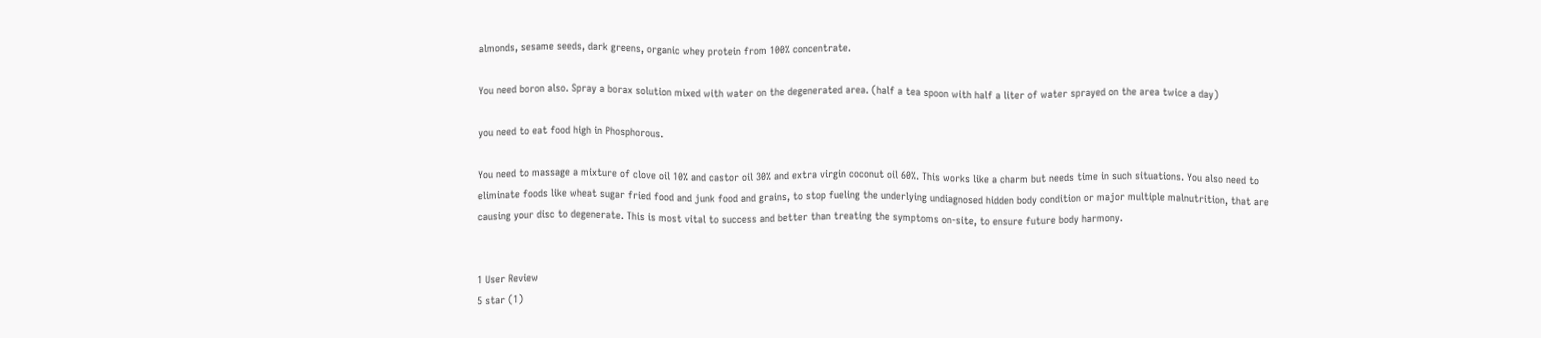almonds, sesame seeds, dark greens, organic whey protein from 100% concentrate.

You need boron also. Spray a borax solution mixed with water on the degenerated area. (half a tea spoon with half a liter of water sprayed on the area twice a day)

you need to eat food high in Phosphorous.

You need to massage a mixture of clove oil 10% and castor oil 30% and extra virgin coconut oil 60%. This works like a charm but needs time in such situations. You also need to eliminate foods like wheat sugar fried food and junk food and grains, to stop fueling the underlying undiagnosed hidden body condition or major multiple malnutrition, that are causing your disc to degenerate. This is most vital to success and better than treating the symptoms on-site, to ensure future body harmony.


1 User Review
5 star (1)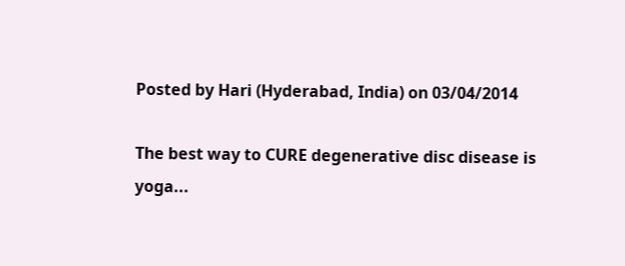Posted by Hari (Hyderabad, India) on 03/04/2014

The best way to CURE degenerative disc disease is yoga...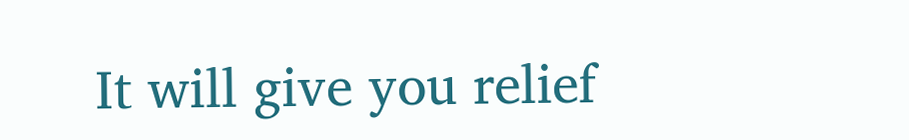It will give you relief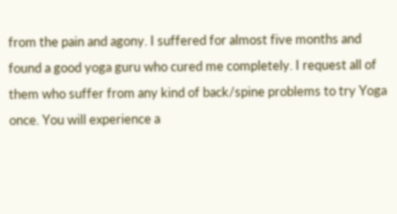from the pain and agony. I suffered for almost five months and found a good yoga guru who cured me completely. I request all of them who suffer from any kind of back/spine problems to try Yoga once. You will experience a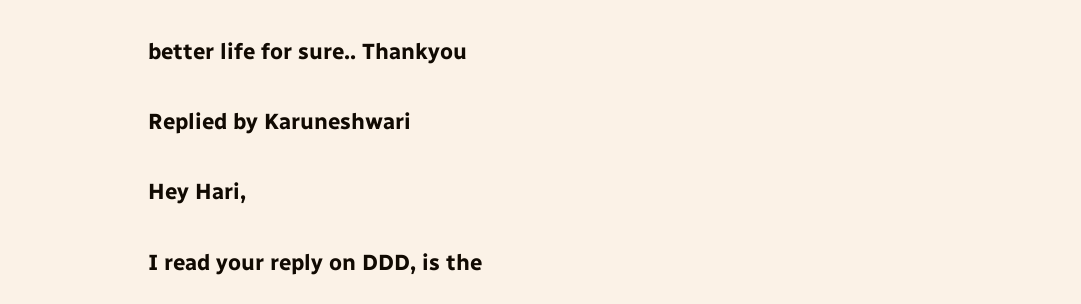better life for sure.. Thankyou

Replied by Karuneshwari

Hey Hari,

I read your reply on DDD, is the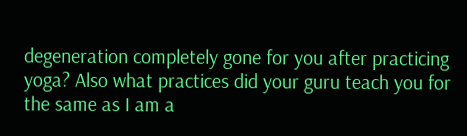degeneration completely gone for you after practicing yoga? Also what practices did your guru teach you for the same as I am a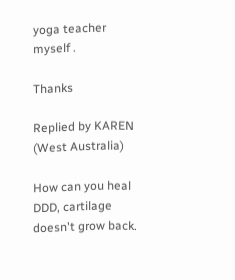yoga teacher myself .

Thanks

Replied by KAREN
(West Australia)

How can you heal DDD, cartilage doesn't grow back.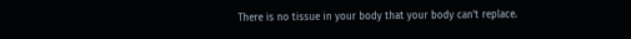There is no tissue in your body that your body can't replace.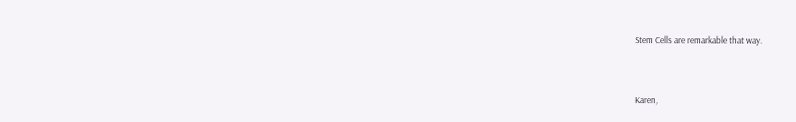Stem Cells are remarkable that way.


Karen,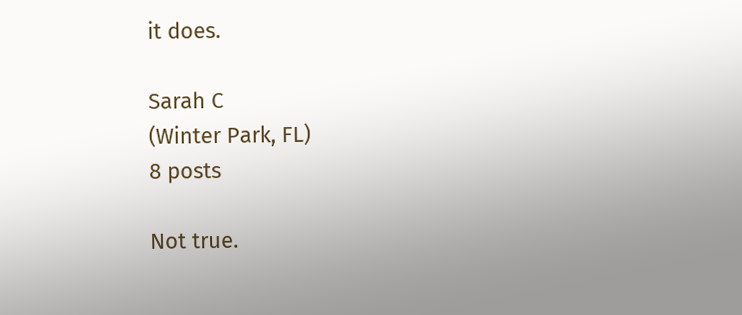it does.

Sarah C
(Winter Park, FL)
8 posts

Not true.